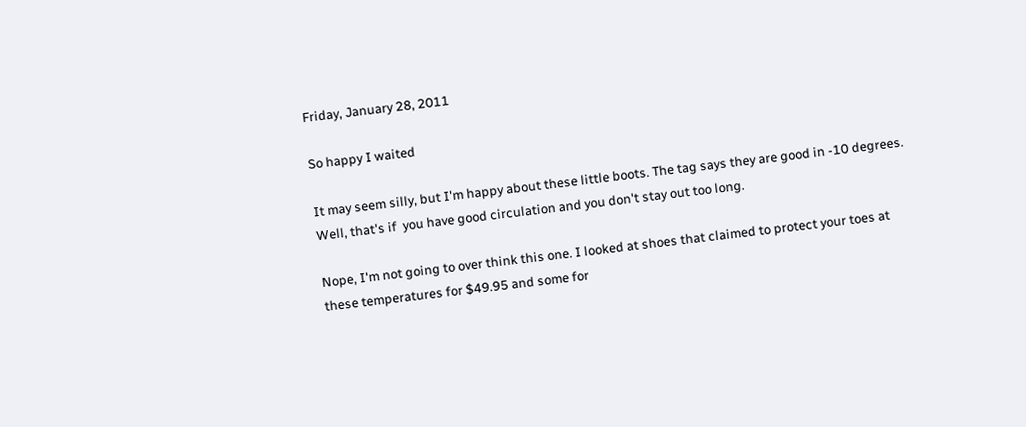Friday, January 28, 2011

So happy I waited

It may seem silly, but I'm happy about these little boots. The tag says they are good in -10 degrees. Well, that's if  you have good circulation and you don't stay out too long.

Nope, I'm not going to over think this one. I looked at shoes that claimed to protect your toes at these temperatures for $49.95 and some for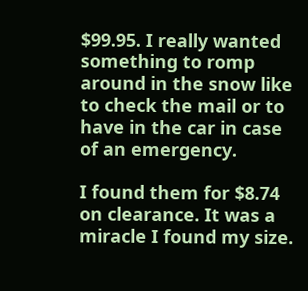$99.95. I really wanted something to romp around in the snow like to check the mail or to have in the car in case of an emergency.

I found them for $8.74 on clearance. It was a miracle I found my size.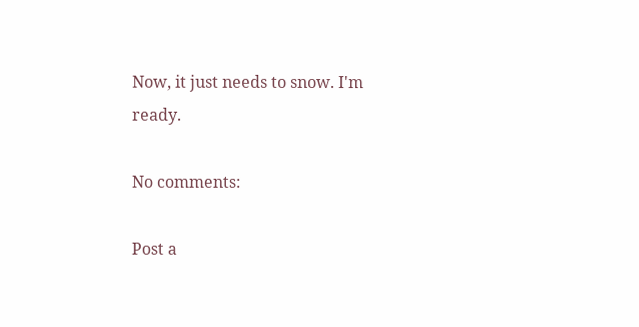Now, it just needs to snow. I'm ready.

No comments:

Post a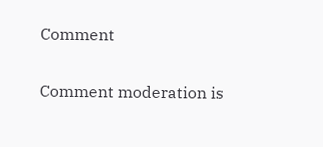Comment

Comment moderation is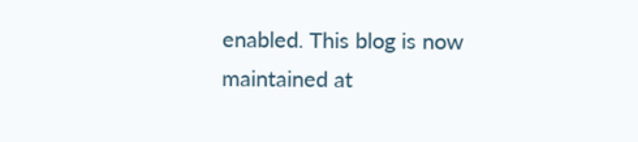enabled. This blog is now maintained at